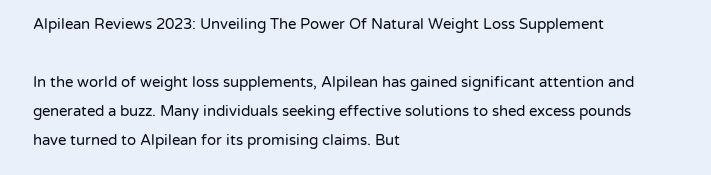Alpilean Reviews 2023: Unveiling The Power Of Natural Weight Loss Supplement

In the world of weight loss supplements, Alpilean has gained significant attention and generated a buzz. Many individuals seeking effective solutions to shed excess pounds have turned to Alpilean for its promising claims. But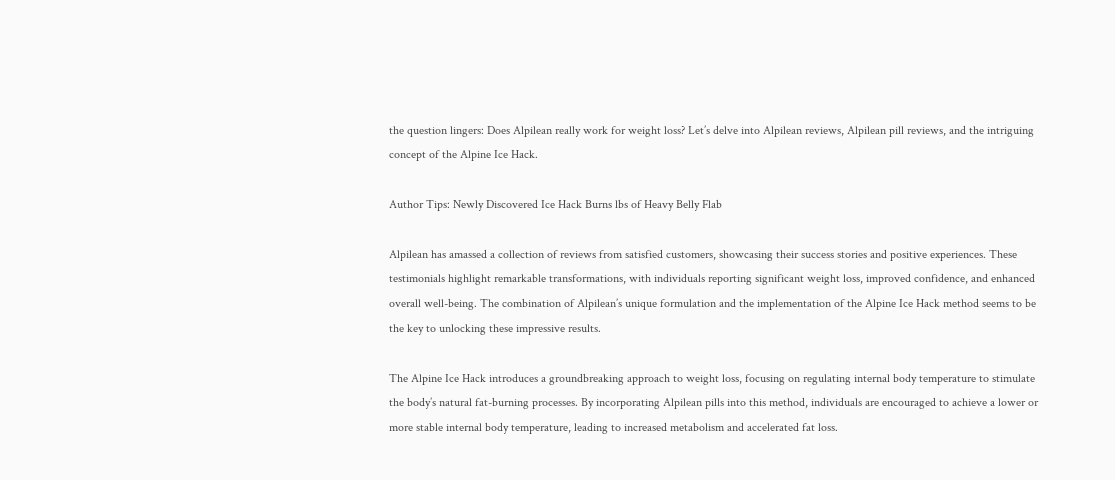the question lingers: Does Alpilean really work for weight loss? Let’s delve into Alpilean reviews, Alpilean pill reviews, and the intriguing concept of the Alpine Ice Hack.

Author Tips: Newly Discovered Ice Hack Burns lbs of Heavy Belly Flab

Alpilean has amassed a collection of reviews from satisfied customers, showcasing their success stories and positive experiences. These testimonials highlight remarkable transformations, with individuals reporting significant weight loss, improved confidence, and enhanced overall well-being. The combination of Alpilean’s unique formulation and the implementation of the Alpine Ice Hack method seems to be the key to unlocking these impressive results.

The Alpine Ice Hack introduces a groundbreaking approach to weight loss, focusing on regulating internal body temperature to stimulate the body’s natural fat-burning processes. By incorporating Alpilean pills into this method, individuals are encouraged to achieve a lower or more stable internal body temperature, leading to increased metabolism and accelerated fat loss.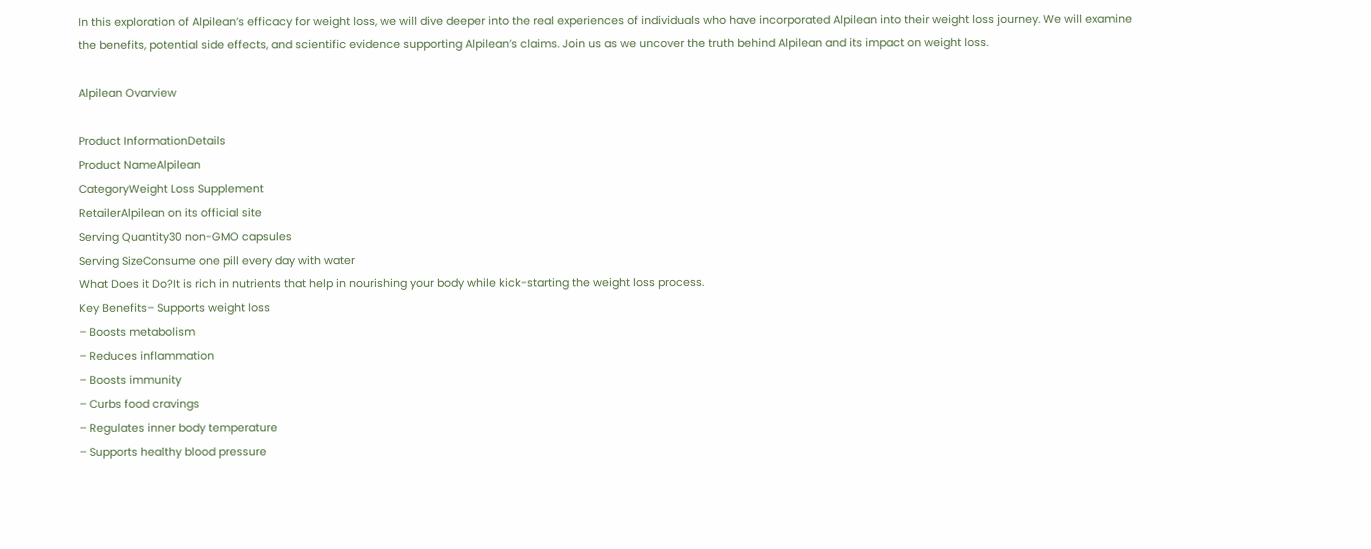In this exploration of Alpilean’s efficacy for weight loss, we will dive deeper into the real experiences of individuals who have incorporated Alpilean into their weight loss journey. We will examine the benefits, potential side effects, and scientific evidence supporting Alpilean’s claims. Join us as we uncover the truth behind Alpilean and its impact on weight loss.

Alpilean Ovarview

Product InformationDetails
Product NameAlpilean
CategoryWeight Loss Supplement
RetailerAlpilean on its official site
Serving Quantity30 non-GMO capsules
Serving SizeConsume one pill every day with water
What Does it Do?It is rich in nutrients that help in nourishing your body while kick-starting the weight loss process.
Key Benefits– Supports weight loss
– Boosts metabolism
– Reduces inflammation
– Boosts immunity
– Curbs food cravings
– Regulates inner body temperature
– Supports healthy blood pressure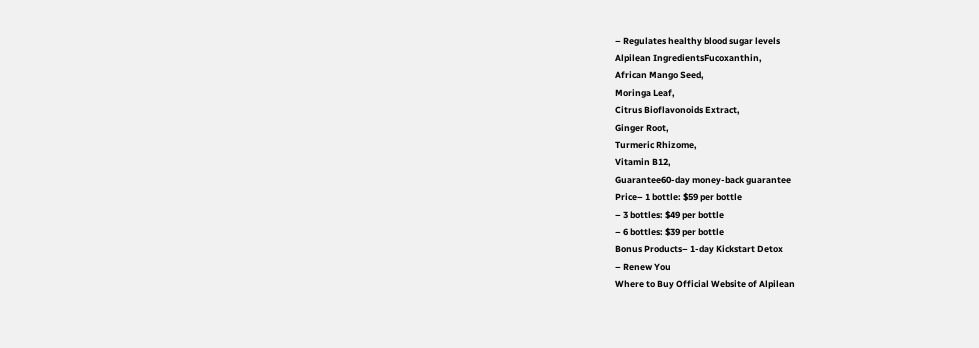– Regulates healthy blood sugar levels
Alpilean IngredientsFucoxanthin,
African Mango Seed,
Moringa Leaf,
Citrus Bioflavonoids Extract,
Ginger Root,
Turmeric Rhizome,
Vitamin B12,
Guarantee60-day money-back guarantee
Price– 1 bottle: $59 per bottle
– 3 bottles: $49 per bottle
– 6 bottles: $39 per bottle
Bonus Products– 1-day Kickstart Detox
– Renew You
Where to Buy Official Website of Alpilean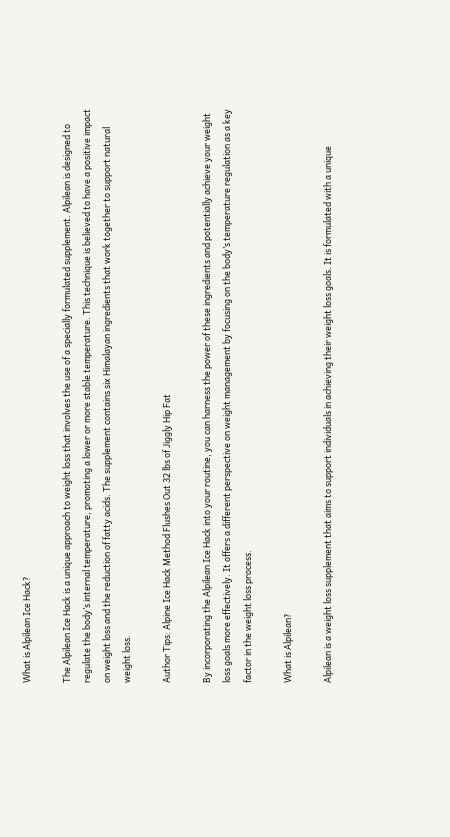What is Alpilean Ice Hack?

The Alpilean Ice Hack is a unique approach to weight loss that involves the use of a specially formulated supplement. Alpilean is designed to regulate the body’s internal temperature, promoting a lower or more stable temperature. This technique is believed to have a positive impact on weight loss and the reduction of fatty acids. The supplement contains six Himalayan ingredients that work together to support natural weight loss.

Author Tips: Alpine Ice Hack Method Flushes Out 32 lbs of Jiggly Hip Fat

By incorporating the Alpilean Ice Hack into your routine, you can harness the power of these ingredients and potentially achieve your weight loss goals more effectively. It offers a different perspective on weight management by focusing on the body’s temperature regulation as a key factor in the weight loss process.

What is Alpilean?

Alpilean is a weight loss supplement that aims to support individuals in achieving their weight loss goals. It is formulated with a unique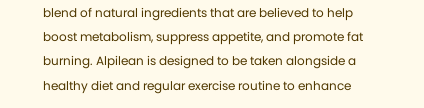blend of natural ingredients that are believed to help boost metabolism, suppress appetite, and promote fat burning. Alpilean is designed to be taken alongside a healthy diet and regular exercise routine to enhance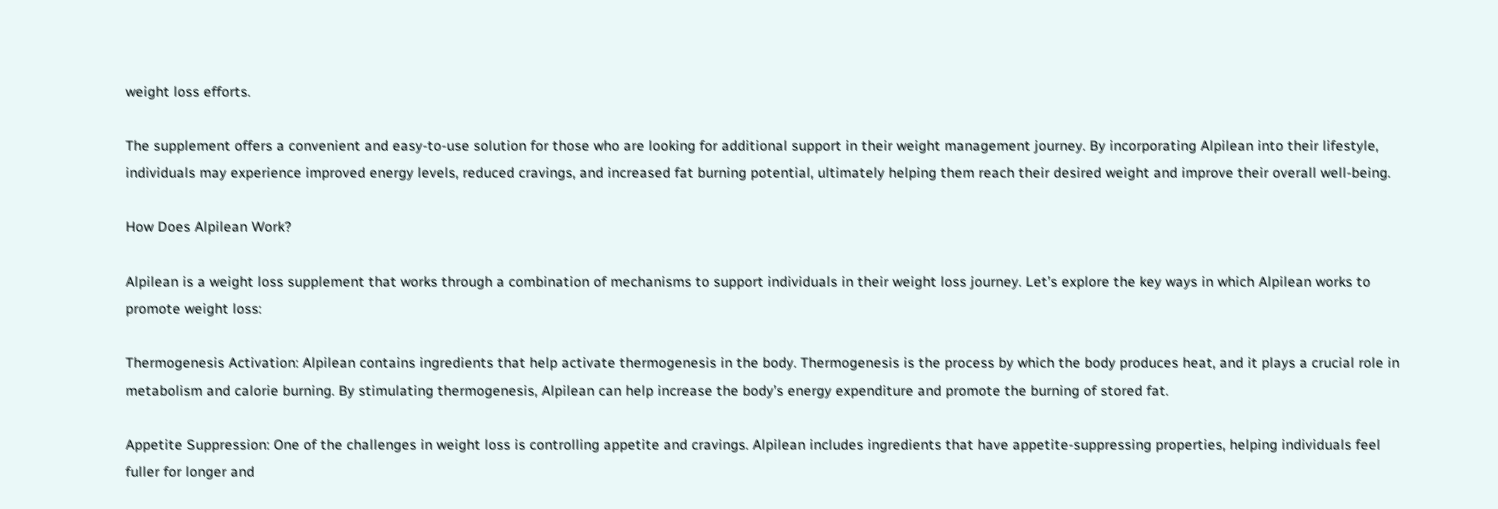weight loss efforts.

The supplement offers a convenient and easy-to-use solution for those who are looking for additional support in their weight management journey. By incorporating Alpilean into their lifestyle, individuals may experience improved energy levels, reduced cravings, and increased fat burning potential, ultimately helping them reach their desired weight and improve their overall well-being.

How Does Alpilean Work?

Alpilean is a weight loss supplement that works through a combination of mechanisms to support individuals in their weight loss journey. Let’s explore the key ways in which Alpilean works to promote weight loss:

Thermogenesis Activation: Alpilean contains ingredients that help activate thermogenesis in the body. Thermogenesis is the process by which the body produces heat, and it plays a crucial role in metabolism and calorie burning. By stimulating thermogenesis, Alpilean can help increase the body’s energy expenditure and promote the burning of stored fat.

Appetite Suppression: One of the challenges in weight loss is controlling appetite and cravings. Alpilean includes ingredients that have appetite-suppressing properties, helping individuals feel fuller for longer and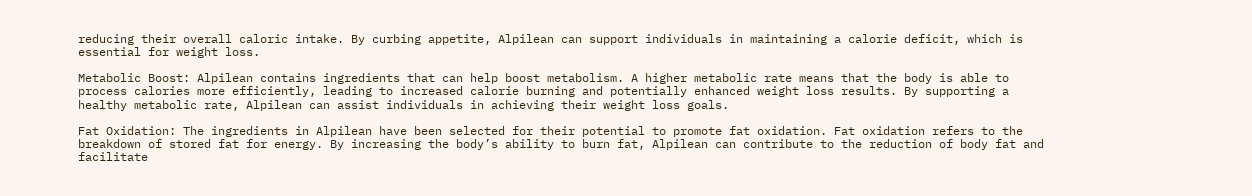reducing their overall caloric intake. By curbing appetite, Alpilean can support individuals in maintaining a calorie deficit, which is essential for weight loss.

Metabolic Boost: Alpilean contains ingredients that can help boost metabolism. A higher metabolic rate means that the body is able to process calories more efficiently, leading to increased calorie burning and potentially enhanced weight loss results. By supporting a healthy metabolic rate, Alpilean can assist individuals in achieving their weight loss goals.

Fat Oxidation: The ingredients in Alpilean have been selected for their potential to promote fat oxidation. Fat oxidation refers to the breakdown of stored fat for energy. By increasing the body’s ability to burn fat, Alpilean can contribute to the reduction of body fat and facilitate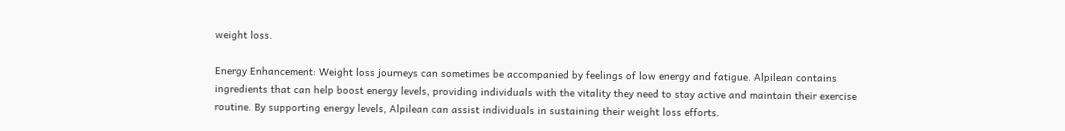weight loss.

Energy Enhancement: Weight loss journeys can sometimes be accompanied by feelings of low energy and fatigue. Alpilean contains ingredients that can help boost energy levels, providing individuals with the vitality they need to stay active and maintain their exercise routine. By supporting energy levels, Alpilean can assist individuals in sustaining their weight loss efforts.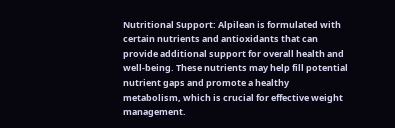Nutritional Support: Alpilean is formulated with certain nutrients and antioxidants that can provide additional support for overall health and well-being. These nutrients may help fill potential nutrient gaps and promote a healthy metabolism, which is crucial for effective weight management.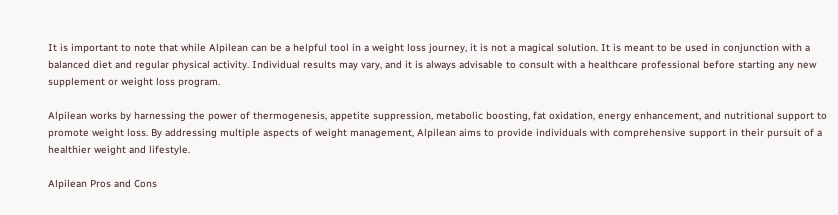It is important to note that while Alpilean can be a helpful tool in a weight loss journey, it is not a magical solution. It is meant to be used in conjunction with a balanced diet and regular physical activity. Individual results may vary, and it is always advisable to consult with a healthcare professional before starting any new supplement or weight loss program.

Alpilean works by harnessing the power of thermogenesis, appetite suppression, metabolic boosting, fat oxidation, energy enhancement, and nutritional support to promote weight loss. By addressing multiple aspects of weight management, Alpilean aims to provide individuals with comprehensive support in their pursuit of a healthier weight and lifestyle.

Alpilean Pros and Cons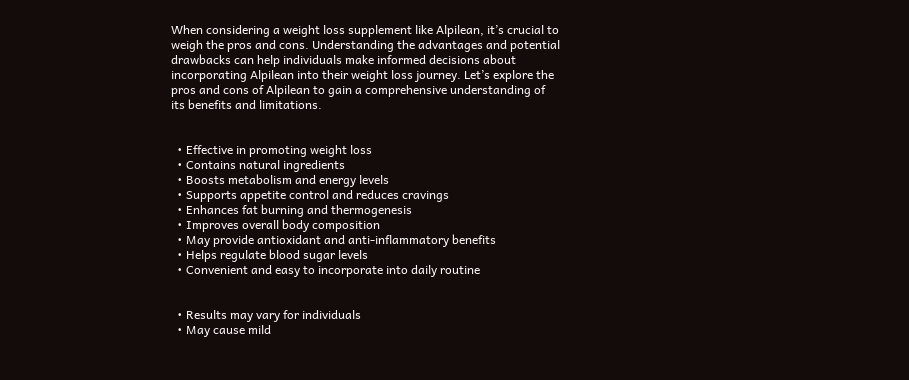When considering a weight loss supplement like Alpilean, it’s crucial to weigh the pros and cons. Understanding the advantages and potential drawbacks can help individuals make informed decisions about incorporating Alpilean into their weight loss journey. Let’s explore the pros and cons of Alpilean to gain a comprehensive understanding of its benefits and limitations.


  • Effective in promoting weight loss
  • Contains natural ingredients
  • Boosts metabolism and energy levels
  • Supports appetite control and reduces cravings
  • Enhances fat burning and thermogenesis
  • Improves overall body composition
  • May provide antioxidant and anti-inflammatory benefits
  • Helps regulate blood sugar levels
  • Convenient and easy to incorporate into daily routine


  • Results may vary for individuals
  • May cause mild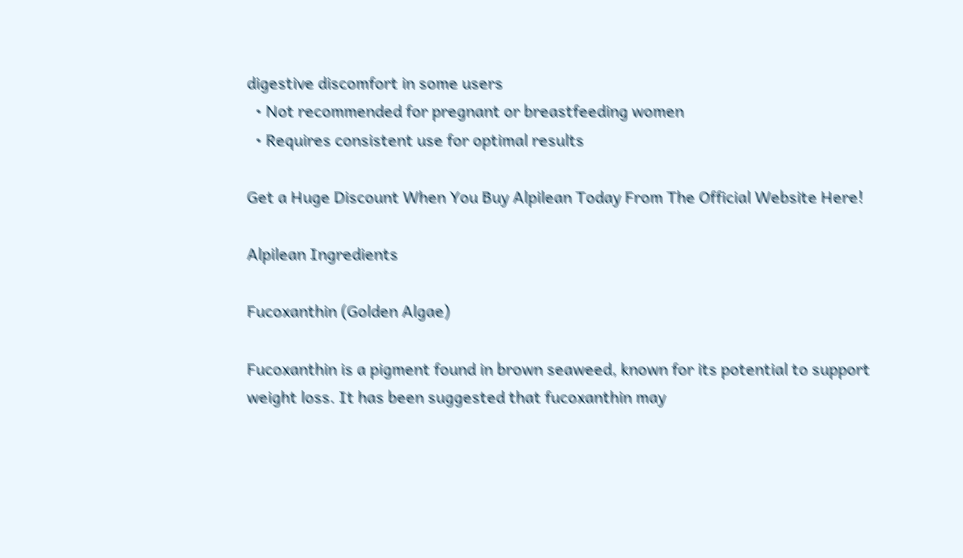digestive discomfort in some users
  • Not recommended for pregnant or breastfeeding women
  • Requires consistent use for optimal results

Get a Huge Discount When You Buy Alpilean Today From The Official Website Here!

Alpilean Ingredients

Fucoxanthin (Golden Algae)

Fucoxanthin is a pigment found in brown seaweed, known for its potential to support weight loss. It has been suggested that fucoxanthin may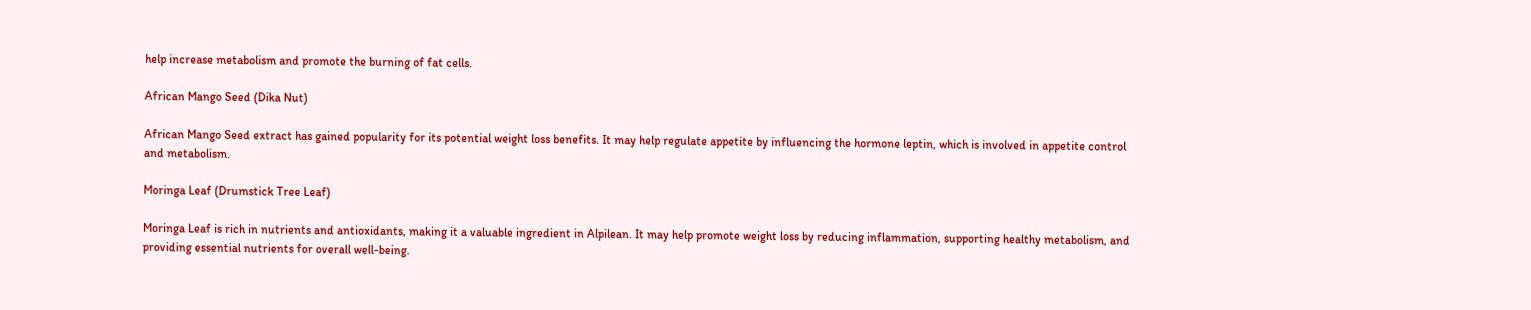help increase metabolism and promote the burning of fat cells.

African Mango Seed (Dika Nut)

African Mango Seed extract has gained popularity for its potential weight loss benefits. It may help regulate appetite by influencing the hormone leptin, which is involved in appetite control and metabolism.

Moringa Leaf (Drumstick Tree Leaf)

Moringa Leaf is rich in nutrients and antioxidants, making it a valuable ingredient in Alpilean. It may help promote weight loss by reducing inflammation, supporting healthy metabolism, and providing essential nutrients for overall well-being.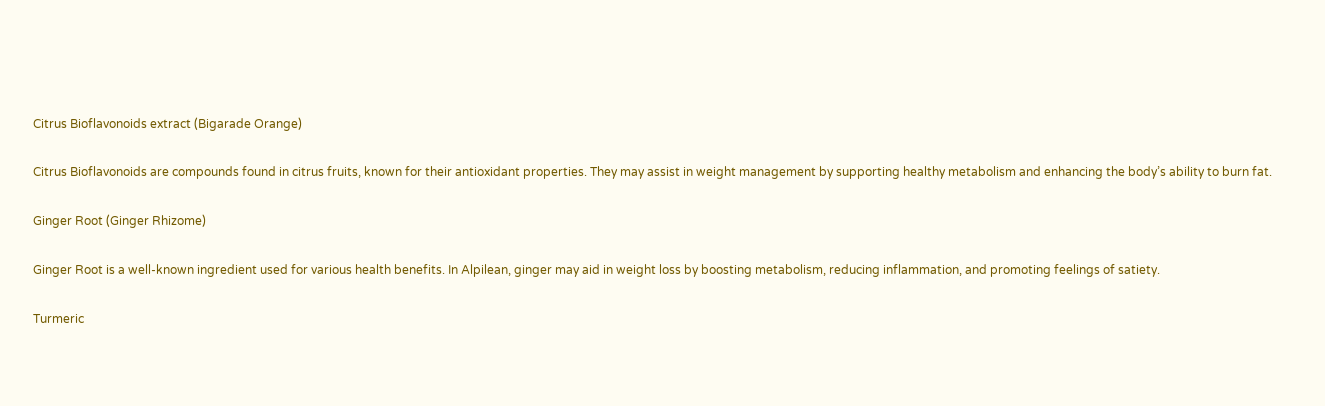Citrus Bioflavonoids extract (Bigarade Orange)

Citrus Bioflavonoids are compounds found in citrus fruits, known for their antioxidant properties. They may assist in weight management by supporting healthy metabolism and enhancing the body’s ability to burn fat.

Ginger Root (Ginger Rhizome)

Ginger Root is a well-known ingredient used for various health benefits. In Alpilean, ginger may aid in weight loss by boosting metabolism, reducing inflammation, and promoting feelings of satiety.

Turmeric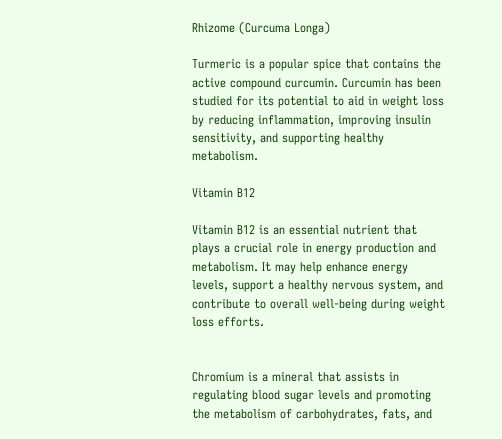Rhizome (Curcuma Longa)

Turmeric is a popular spice that contains the active compound curcumin. Curcumin has been studied for its potential to aid in weight loss by reducing inflammation, improving insulin sensitivity, and supporting healthy metabolism.

Vitamin B12

Vitamin B12 is an essential nutrient that plays a crucial role in energy production and metabolism. It may help enhance energy levels, support a healthy nervous system, and contribute to overall well-being during weight loss efforts.


Chromium is a mineral that assists in regulating blood sugar levels and promoting the metabolism of carbohydrates, fats, and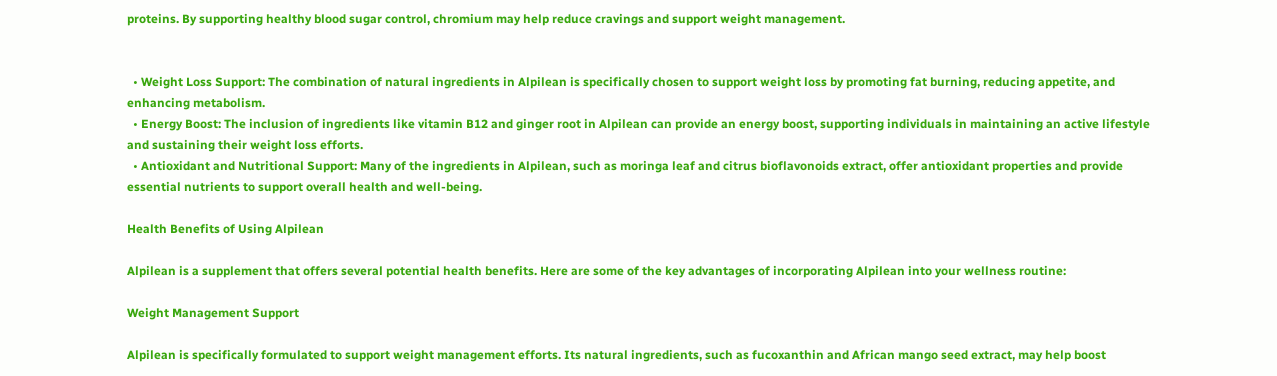proteins. By supporting healthy blood sugar control, chromium may help reduce cravings and support weight management.


  • Weight Loss Support: The combination of natural ingredients in Alpilean is specifically chosen to support weight loss by promoting fat burning, reducing appetite, and enhancing metabolism.
  • Energy Boost: The inclusion of ingredients like vitamin B12 and ginger root in Alpilean can provide an energy boost, supporting individuals in maintaining an active lifestyle and sustaining their weight loss efforts.
  • Antioxidant and Nutritional Support: Many of the ingredients in Alpilean, such as moringa leaf and citrus bioflavonoids extract, offer antioxidant properties and provide essential nutrients to support overall health and well-being.

Health Benefits of Using Alpilean

Alpilean is a supplement that offers several potential health benefits. Here are some of the key advantages of incorporating Alpilean into your wellness routine:

Weight Management Support

Alpilean is specifically formulated to support weight management efforts. Its natural ingredients, such as fucoxanthin and African mango seed extract, may help boost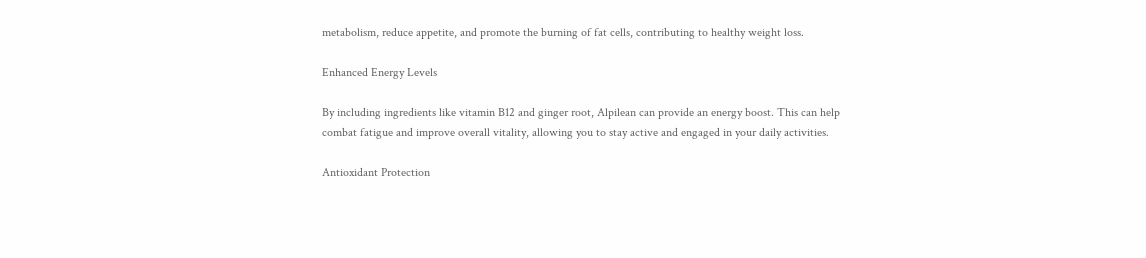metabolism, reduce appetite, and promote the burning of fat cells, contributing to healthy weight loss.

Enhanced Energy Levels

By including ingredients like vitamin B12 and ginger root, Alpilean can provide an energy boost. This can help combat fatigue and improve overall vitality, allowing you to stay active and engaged in your daily activities.

Antioxidant Protection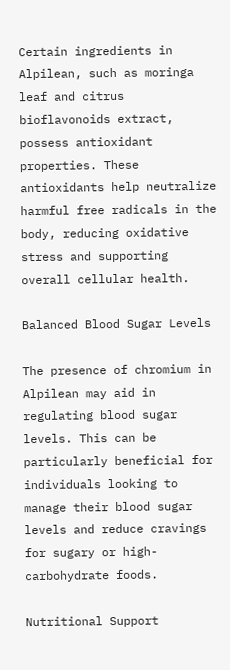Certain ingredients in Alpilean, such as moringa leaf and citrus bioflavonoids extract, possess antioxidant properties. These antioxidants help neutralize harmful free radicals in the body, reducing oxidative stress and supporting overall cellular health.

Balanced Blood Sugar Levels

The presence of chromium in Alpilean may aid in regulating blood sugar levels. This can be particularly beneficial for individuals looking to manage their blood sugar levels and reduce cravings for sugary or high-carbohydrate foods.

Nutritional Support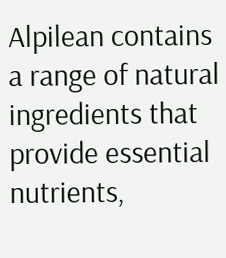Alpilean contains a range of natural ingredients that provide essential nutrients,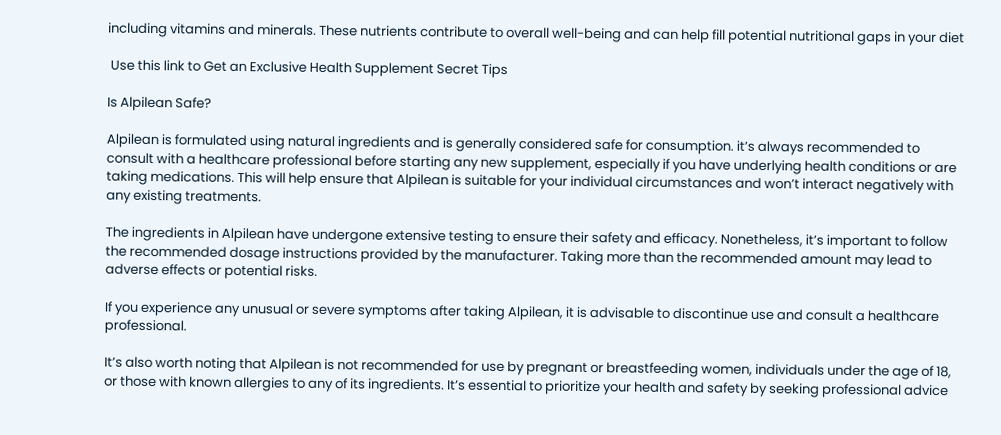including vitamins and minerals. These nutrients contribute to overall well-being and can help fill potential nutritional gaps in your diet

 Use this link to Get an Exclusive Health Supplement Secret Tips

Is Alpilean Safe?

Alpilean is formulated using natural ingredients and is generally considered safe for consumption. it’s always recommended to consult with a healthcare professional before starting any new supplement, especially if you have underlying health conditions or are taking medications. This will help ensure that Alpilean is suitable for your individual circumstances and won’t interact negatively with any existing treatments.

The ingredients in Alpilean have undergone extensive testing to ensure their safety and efficacy. Nonetheless, it’s important to follow the recommended dosage instructions provided by the manufacturer. Taking more than the recommended amount may lead to adverse effects or potential risks.

If you experience any unusual or severe symptoms after taking Alpilean, it is advisable to discontinue use and consult a healthcare professional.

It’s also worth noting that Alpilean is not recommended for use by pregnant or breastfeeding women, individuals under the age of 18, or those with known allergies to any of its ingredients. It’s essential to prioritize your health and safety by seeking professional advice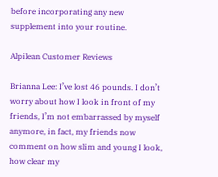before incorporating any new supplement into your routine.

Alpilean Customer Reviews

Brianna Lee: I’ve lost 46 pounds. I don’t worry about how I look in front of my friends, I’m not embarrassed by myself anymore, in fact, my friends now comment on how slim and young I look, how clear my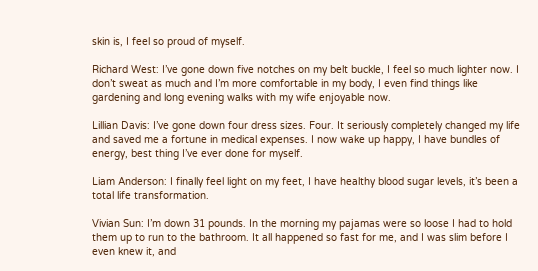skin is, I feel so proud of myself.

Richard West: I’ve gone down five notches on my belt buckle, I feel so much lighter now. I don’t sweat as much and I’m more comfortable in my body, I even find things like gardening and long evening walks with my wife enjoyable now.

Lillian Davis: I’ve gone down four dress sizes. Four. It seriously completely changed my life and saved me a fortune in medical expenses. I now wake up happy, I have bundles of energy, best thing I’ve ever done for myself.

Liam Anderson: I finally feel light on my feet, I have healthy blood sugar levels, it’s been a total life transformation.

Vivian Sun: I’m down 31 pounds. In the morning my pajamas were so loose I had to hold them up to run to the bathroom. It all happened so fast for me, and I was slim before I even knew it, and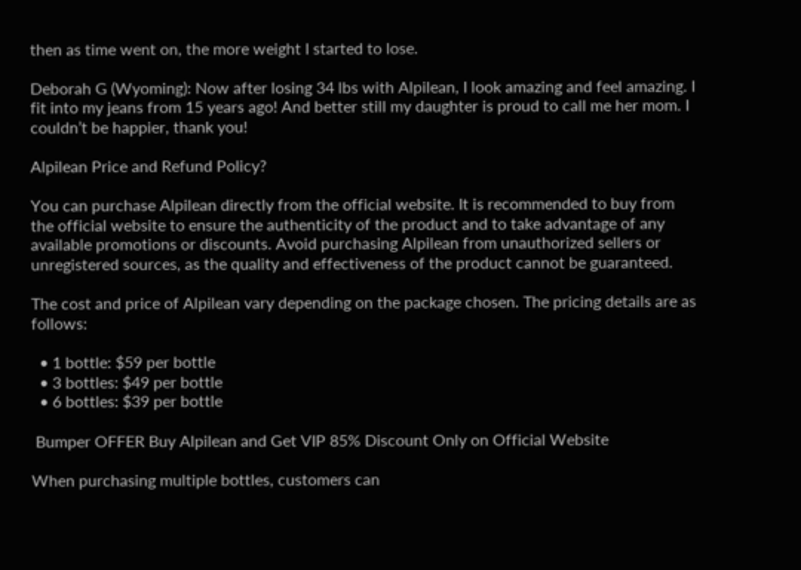then as time went on, the more weight I started to lose.

Deborah G (Wyoming): Now after losing 34 lbs with Alpilean, I look amazing and feel amazing. I fit into my jeans from 15 years ago! And better still my daughter is proud to call me her mom. I couldn’t be happier, thank you!

Alpilean Price and Refund Policy?

You can purchase Alpilean directly from the official website. It is recommended to buy from the official website to ensure the authenticity of the product and to take advantage of any available promotions or discounts. Avoid purchasing Alpilean from unauthorized sellers or unregistered sources, as the quality and effectiveness of the product cannot be guaranteed.

The cost and price of Alpilean vary depending on the package chosen. The pricing details are as follows:

  • 1 bottle: $59 per bottle
  • 3 bottles: $49 per bottle
  • 6 bottles: $39 per bottle

 Bumper OFFER Buy Alpilean and Get VIP 85% Discount Only on Official Website

When purchasing multiple bottles, customers can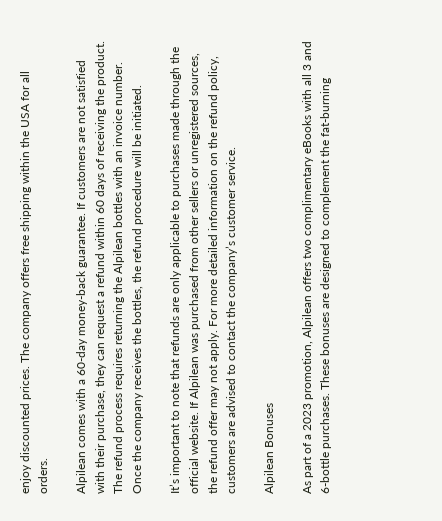enjoy discounted prices. The company offers free shipping within the USA for all orders.

Alpilean comes with a 60-day money-back guarantee. If customers are not satisfied with their purchase, they can request a refund within 60 days of receiving the product. The refund process requires returning the Alpilean bottles with an invoice number. Once the company receives the bottles, the refund procedure will be initiated.

It’s important to note that refunds are only applicable to purchases made through the official website. If Alpilean was purchased from other sellers or unregistered sources, the refund offer may not apply. For more detailed information on the refund policy, customers are advised to contact the company’s customer service.

Alpilean Bonuses

As part of a 2023 promotion, Alpilean offers two complimentary eBooks with all 3 and 6-bottle purchases. These bonuses are designed to complement the fat-burning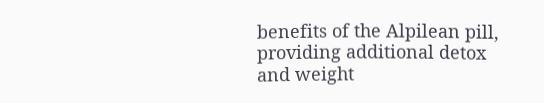benefits of the Alpilean pill, providing additional detox and weight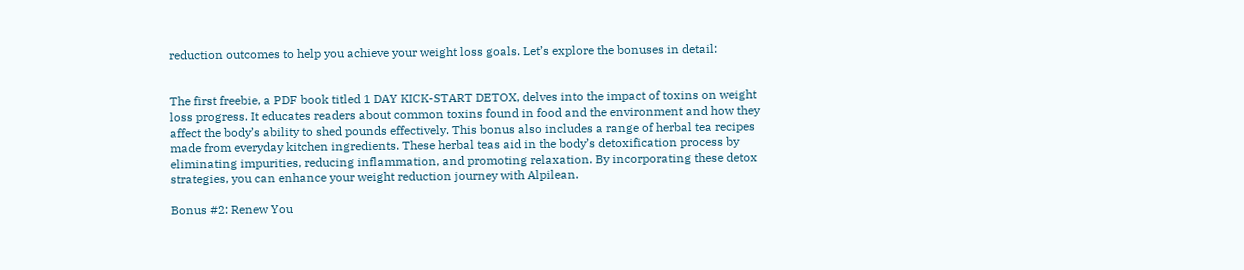reduction outcomes to help you achieve your weight loss goals. Let’s explore the bonuses in detail:


The first freebie, a PDF book titled 1 DAY KICK-START DETOX, delves into the impact of toxins on weight loss progress. It educates readers about common toxins found in food and the environment and how they affect the body’s ability to shed pounds effectively. This bonus also includes a range of herbal tea recipes made from everyday kitchen ingredients. These herbal teas aid in the body’s detoxification process by eliminating impurities, reducing inflammation, and promoting relaxation. By incorporating these detox strategies, you can enhance your weight reduction journey with Alpilean.

Bonus #2: Renew You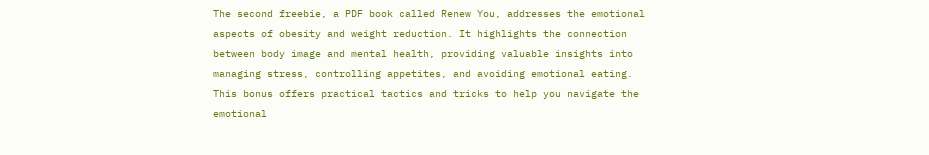The second freebie, a PDF book called Renew You, addresses the emotional aspects of obesity and weight reduction. It highlights the connection between body image and mental health, providing valuable insights into managing stress, controlling appetites, and avoiding emotional eating. This bonus offers practical tactics and tricks to help you navigate the emotional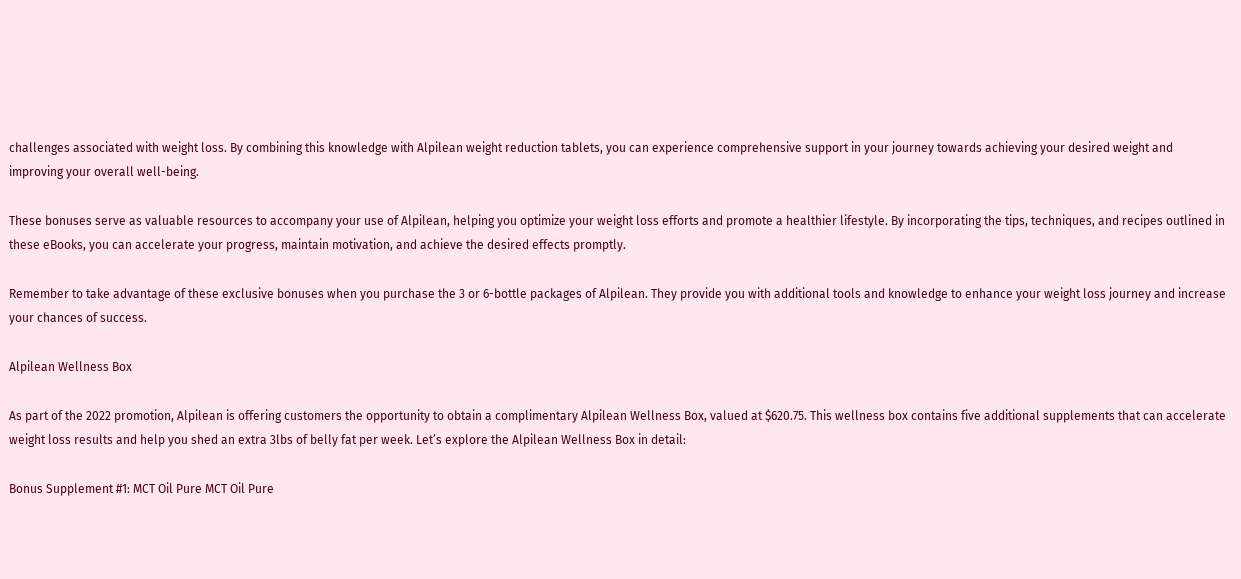challenges associated with weight loss. By combining this knowledge with Alpilean weight reduction tablets, you can experience comprehensive support in your journey towards achieving your desired weight and improving your overall well-being.

These bonuses serve as valuable resources to accompany your use of Alpilean, helping you optimize your weight loss efforts and promote a healthier lifestyle. By incorporating the tips, techniques, and recipes outlined in these eBooks, you can accelerate your progress, maintain motivation, and achieve the desired effects promptly.

Remember to take advantage of these exclusive bonuses when you purchase the 3 or 6-bottle packages of Alpilean. They provide you with additional tools and knowledge to enhance your weight loss journey and increase your chances of success.

Alpilean Wellness Box

As part of the 2022 promotion, Alpilean is offering customers the opportunity to obtain a complimentary Alpilean Wellness Box, valued at $620.75. This wellness box contains five additional supplements that can accelerate weight loss results and help you shed an extra 3lbs of belly fat per week. Let’s explore the Alpilean Wellness Box in detail:

Bonus Supplement #1: MCT Oil Pure MCT Oil Pure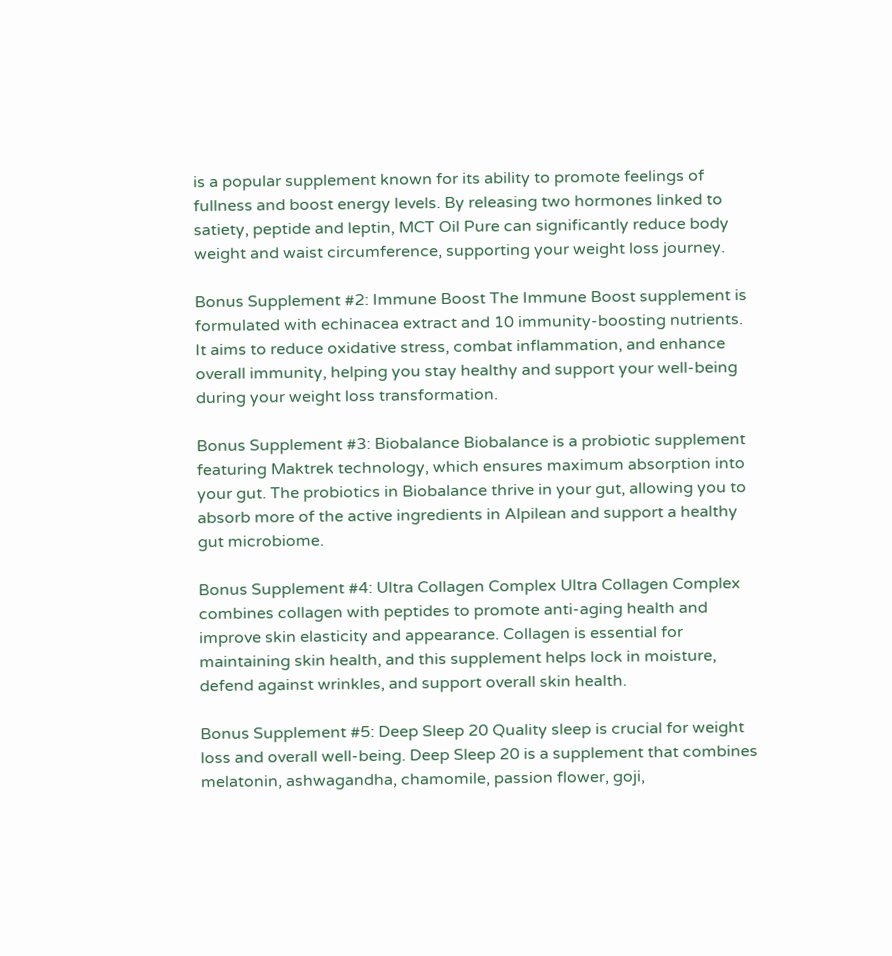is a popular supplement known for its ability to promote feelings of fullness and boost energy levels. By releasing two hormones linked to satiety, peptide and leptin, MCT Oil Pure can significantly reduce body weight and waist circumference, supporting your weight loss journey.

Bonus Supplement #2: Immune Boost The Immune Boost supplement is formulated with echinacea extract and 10 immunity-boosting nutrients. It aims to reduce oxidative stress, combat inflammation, and enhance overall immunity, helping you stay healthy and support your well-being during your weight loss transformation.

Bonus Supplement #3: Biobalance Biobalance is a probiotic supplement featuring Maktrek technology, which ensures maximum absorption into your gut. The probiotics in Biobalance thrive in your gut, allowing you to absorb more of the active ingredients in Alpilean and support a healthy gut microbiome.

Bonus Supplement #4: Ultra Collagen Complex Ultra Collagen Complex combines collagen with peptides to promote anti-aging health and improve skin elasticity and appearance. Collagen is essential for maintaining skin health, and this supplement helps lock in moisture, defend against wrinkles, and support overall skin health.

Bonus Supplement #5: Deep Sleep 20 Quality sleep is crucial for weight loss and overall well-being. Deep Sleep 20 is a supplement that combines melatonin, ashwagandha, chamomile, passion flower, goji,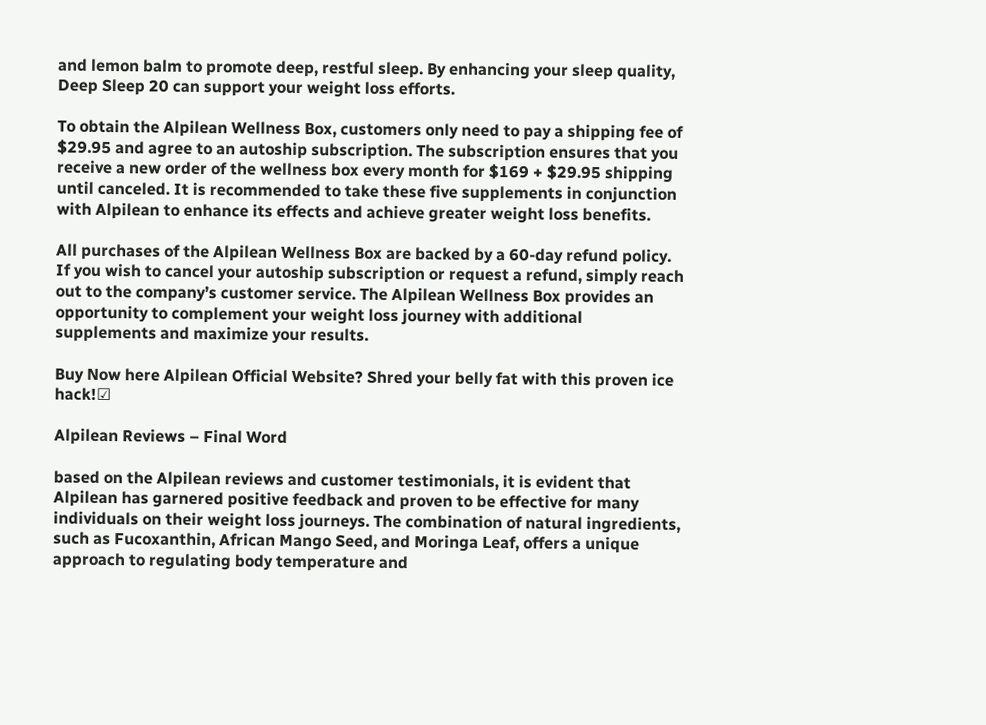and lemon balm to promote deep, restful sleep. By enhancing your sleep quality, Deep Sleep 20 can support your weight loss efforts.

To obtain the Alpilean Wellness Box, customers only need to pay a shipping fee of $29.95 and agree to an autoship subscription. The subscription ensures that you receive a new order of the wellness box every month for $169 + $29.95 shipping until canceled. It is recommended to take these five supplements in conjunction with Alpilean to enhance its effects and achieve greater weight loss benefits.

All purchases of the Alpilean Wellness Box are backed by a 60-day refund policy. If you wish to cancel your autoship subscription or request a refund, simply reach out to the company’s customer service. The Alpilean Wellness Box provides an opportunity to complement your weight loss journey with additional supplements and maximize your results.

Buy Now here Alpilean Official Website? Shred your belly fat with this proven ice hack!☑

Alpilean Reviews – Final Word

based on the Alpilean reviews and customer testimonials, it is evident that Alpilean has garnered positive feedback and proven to be effective for many individuals on their weight loss journeys. The combination of natural ingredients, such as Fucoxanthin, African Mango Seed, and Moringa Leaf, offers a unique approach to regulating body temperature and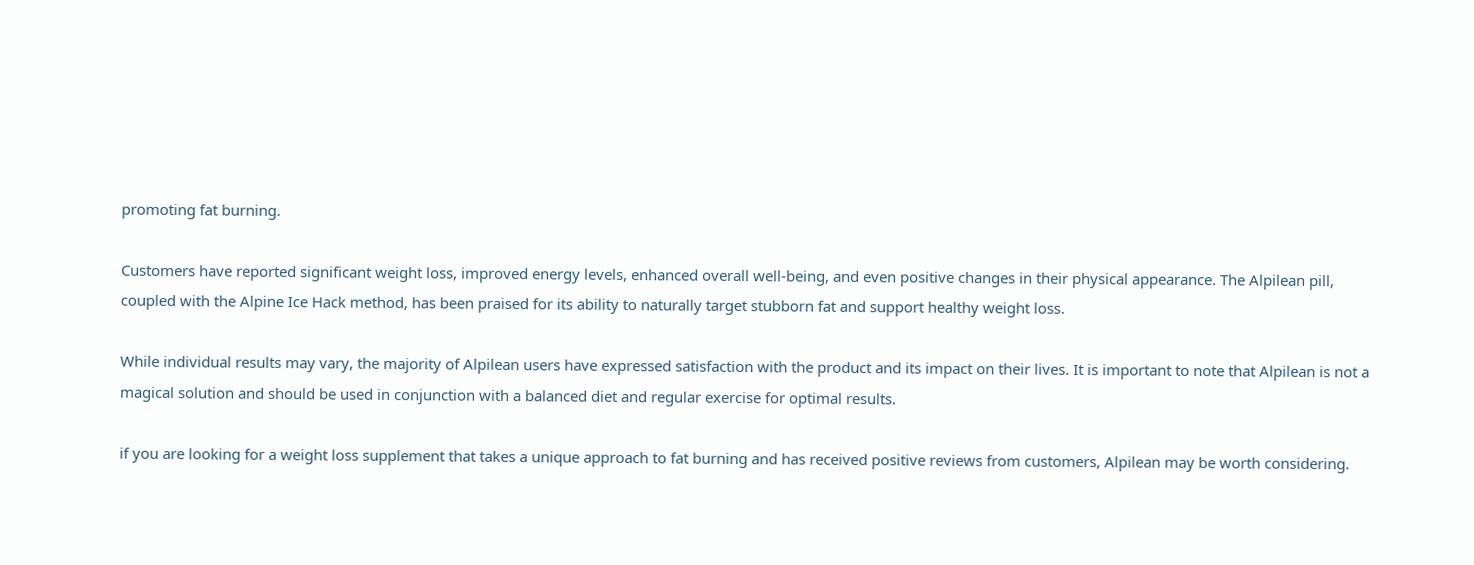promoting fat burning.

Customers have reported significant weight loss, improved energy levels, enhanced overall well-being, and even positive changes in their physical appearance. The Alpilean pill, coupled with the Alpine Ice Hack method, has been praised for its ability to naturally target stubborn fat and support healthy weight loss.

While individual results may vary, the majority of Alpilean users have expressed satisfaction with the product and its impact on their lives. It is important to note that Alpilean is not a magical solution and should be used in conjunction with a balanced diet and regular exercise for optimal results.

if you are looking for a weight loss supplement that takes a unique approach to fat burning and has received positive reviews from customers, Alpilean may be worth considering.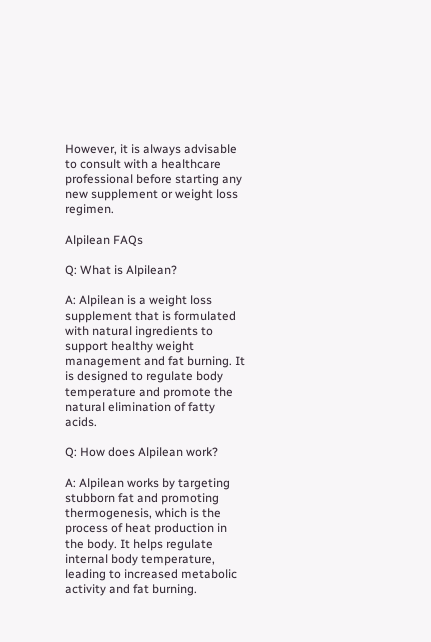However, it is always advisable to consult with a healthcare professional before starting any new supplement or weight loss regimen.

Alpilean FAQs

Q: What is Alpilean?

A: Alpilean is a weight loss supplement that is formulated with natural ingredients to support healthy weight management and fat burning. It is designed to regulate body temperature and promote the natural elimination of fatty acids.

Q: How does Alpilean work?

A: Alpilean works by targeting stubborn fat and promoting thermogenesis, which is the process of heat production in the body. It helps regulate internal body temperature, leading to increased metabolic activity and fat burning.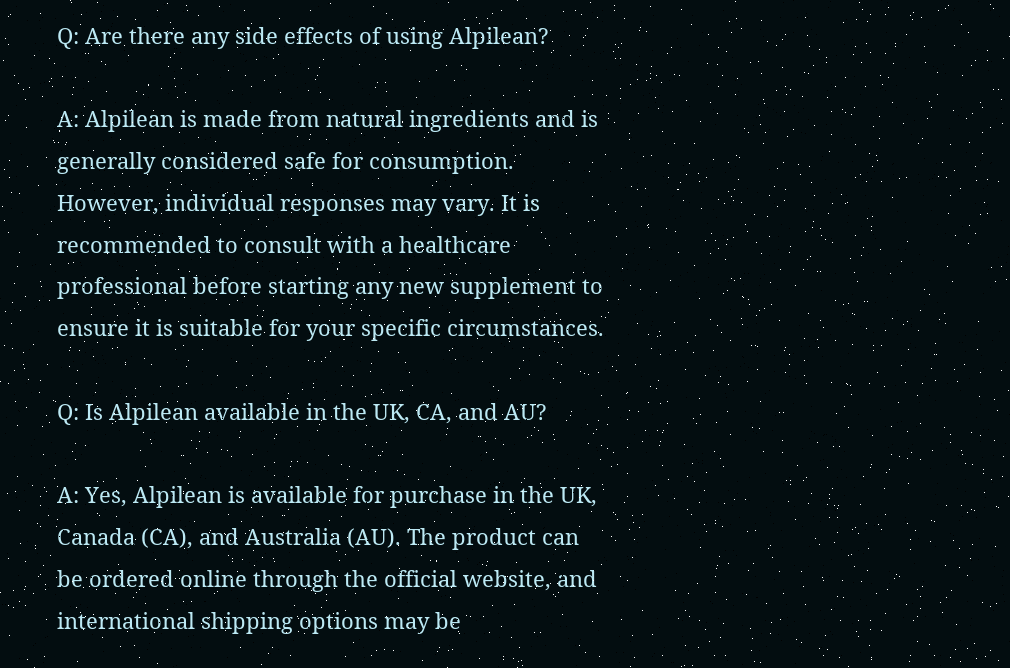Q: Are there any side effects of using Alpilean?

A: Alpilean is made from natural ingredients and is generally considered safe for consumption. However, individual responses may vary. It is recommended to consult with a healthcare professional before starting any new supplement to ensure it is suitable for your specific circumstances.

Q: Is Alpilean available in the UK, CA, and AU?

A: Yes, Alpilean is available for purchase in the UK, Canada (CA), and Australia (AU). The product can be ordered online through the official website, and international shipping options may be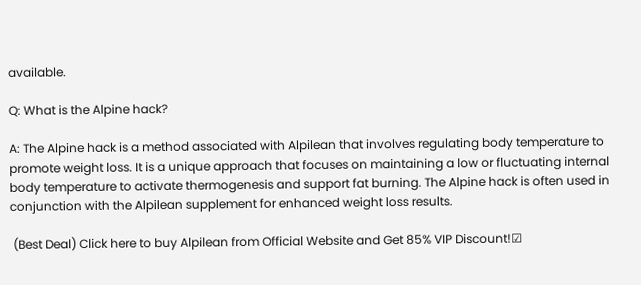available.

Q: What is the Alpine hack?

A: The Alpine hack is a method associated with Alpilean that involves regulating body temperature to promote weight loss. It is a unique approach that focuses on maintaining a low or fluctuating internal body temperature to activate thermogenesis and support fat burning. The Alpine hack is often used in conjunction with the Alpilean supplement for enhanced weight loss results.

 (Best Deal) Click here to buy Alpilean from Official Website and Get 85% VIP Discount!☑